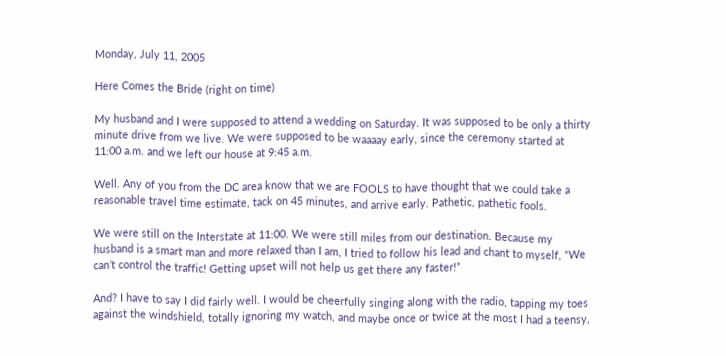Monday, July 11, 2005

Here Comes the Bride (right on time)

My husband and I were supposed to attend a wedding on Saturday. It was supposed to be only a thirty minute drive from we live. We were supposed to be waaaay early, since the ceremony started at 11:00 a.m. and we left our house at 9:45 a.m.

Well. Any of you from the DC area know that we are FOOLS to have thought that we could take a reasonable travel time estimate, tack on 45 minutes, and arrive early. Pathetic, pathetic fools.

We were still on the Interstate at 11:00. We were still miles from our destination. Because my husband is a smart man and more relaxed than I am, I tried to follow his lead and chant to myself, “We can’t control the traffic! Getting upset will not help us get there any faster!”

And? I have to say I did fairly well. I would be cheerfully singing along with the radio, tapping my toes against the windshield, totally ignoring my watch, and maybe once or twice at the most I had a teensy,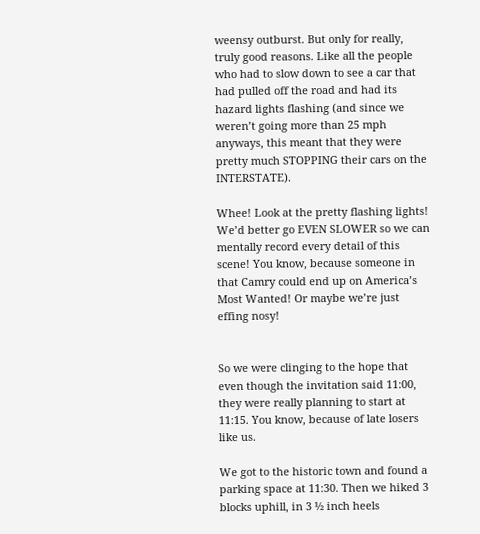weensy outburst. But only for really, truly good reasons. Like all the people who had to slow down to see a car that had pulled off the road and had its hazard lights flashing (and since we weren’t going more than 25 mph anyways, this meant that they were pretty much STOPPING their cars on the INTERSTATE).

Whee! Look at the pretty flashing lights! We’d better go EVEN SLOWER so we can mentally record every detail of this scene! You know, because someone in that Camry could end up on America’s Most Wanted! Or maybe we’re just effing nosy!


So we were clinging to the hope that even though the invitation said 11:00, they were really planning to start at 11:15. You know, because of late losers like us.

We got to the historic town and found a parking space at 11:30. Then we hiked 3 blocks uphill, in 3 ½ inch heels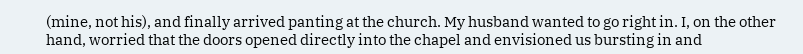(mine, not his), and finally arrived panting at the church. My husband wanted to go right in. I, on the other hand, worried that the doors opened directly into the chapel and envisioned us bursting in and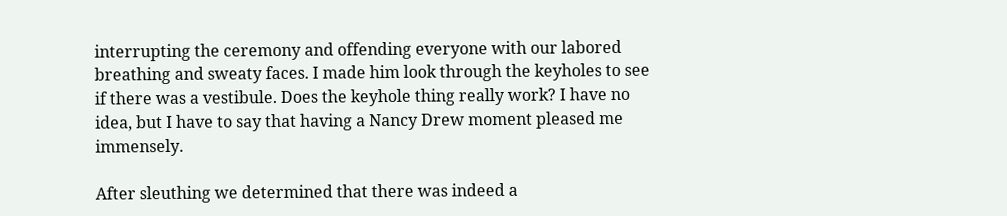interrupting the ceremony and offending everyone with our labored breathing and sweaty faces. I made him look through the keyholes to see if there was a vestibule. Does the keyhole thing really work? I have no idea, but I have to say that having a Nancy Drew moment pleased me immensely.

After sleuthing we determined that there was indeed a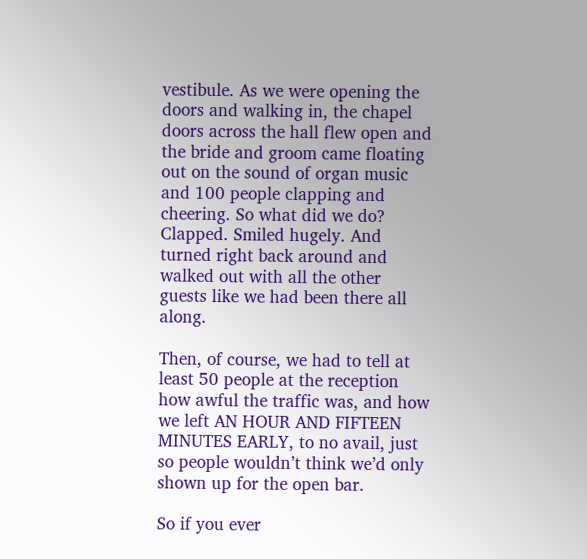vestibule. As we were opening the doors and walking in, the chapel doors across the hall flew open and the bride and groom came floating out on the sound of organ music and 100 people clapping and cheering. So what did we do? Clapped. Smiled hugely. And turned right back around and walked out with all the other guests like we had been there all along.

Then, of course, we had to tell at least 50 people at the reception how awful the traffic was, and how we left AN HOUR AND FIFTEEN MINUTES EARLY, to no avail, just so people wouldn’t think we’d only shown up for the open bar.

So if you ever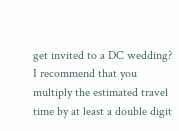get invited to a DC wedding? I recommend that you multiply the estimated travel time by at least a double digit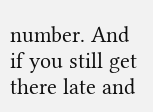number. And if you still get there late and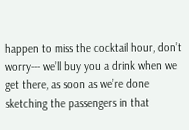happen to miss the cocktail hour, don’t worry--- we’ll buy you a drink when we get there, as soon as we’re done sketching the passengers in that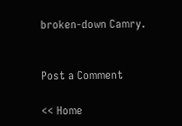broken-down Camry.


Post a Comment

<< Home